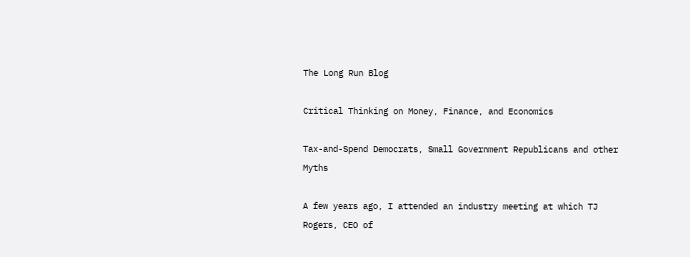The Long Run Blog

Critical Thinking on Money, Finance, and Economics

Tax-and-Spend Democrats, Small Government Republicans and other Myths

A few years ago, I attended an industry meeting at which TJ Rogers, CEO of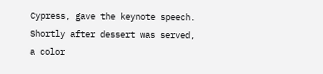Cypress, gave the keynote speech. Shortly after dessert was served, a color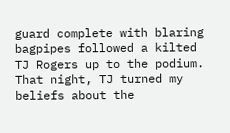guard complete with blaring bagpipes followed a kilted TJ Rogers up to the podium. That night, TJ turned my beliefs about the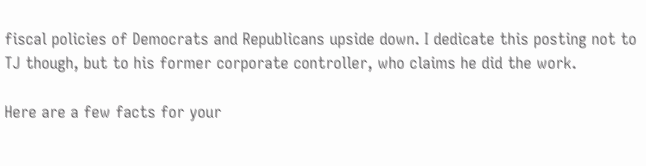fiscal policies of Democrats and Republicans upside down. I dedicate this posting not to TJ though, but to his former corporate controller, who claims he did the work.

Here are a few facts for your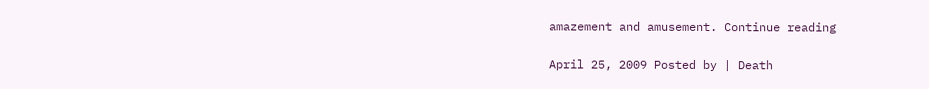amazement and amusement. Continue reading

April 25, 2009 Posted by | Death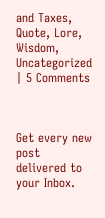and Taxes, Quote, Lore, Wisdom, Uncategorized | 5 Comments



Get every new post delivered to your Inbox.